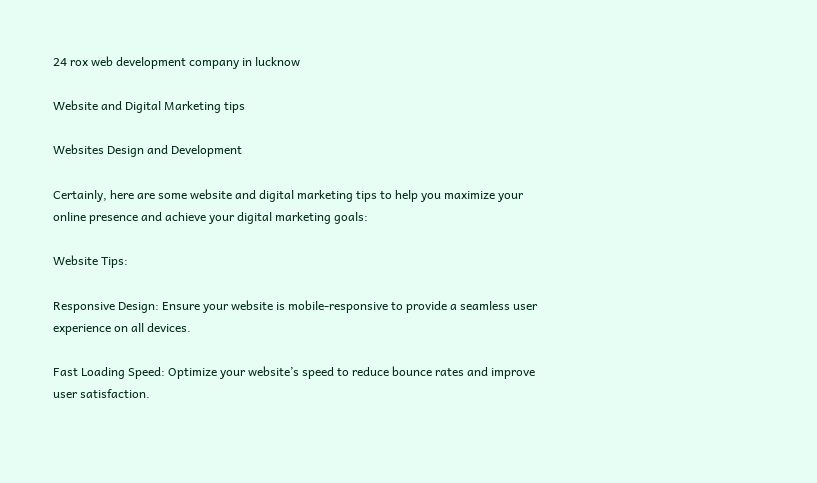24 rox web development company in lucknow

Website and Digital Marketing tips

Websites Design and Development

Certainly, here are some website and digital marketing tips to help you maximize your online presence and achieve your digital marketing goals:

Website Tips:

Responsive Design: Ensure your website is mobile-responsive to provide a seamless user experience on all devices.

Fast Loading Speed: Optimize your website’s speed to reduce bounce rates and improve user satisfaction.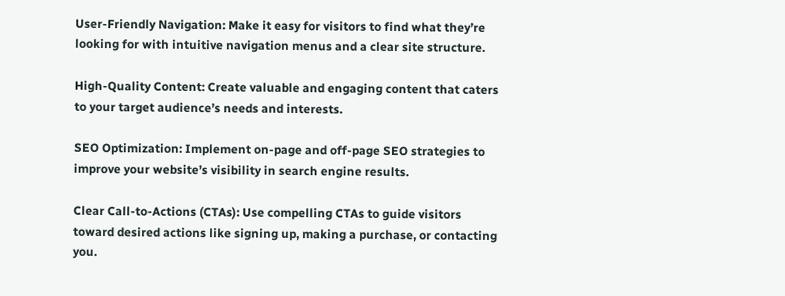User-Friendly Navigation: Make it easy for visitors to find what they’re looking for with intuitive navigation menus and a clear site structure.

High-Quality Content: Create valuable and engaging content that caters to your target audience’s needs and interests.

SEO Optimization: Implement on-page and off-page SEO strategies to improve your website’s visibility in search engine results.

Clear Call-to-Actions (CTAs): Use compelling CTAs to guide visitors toward desired actions like signing up, making a purchase, or contacting you.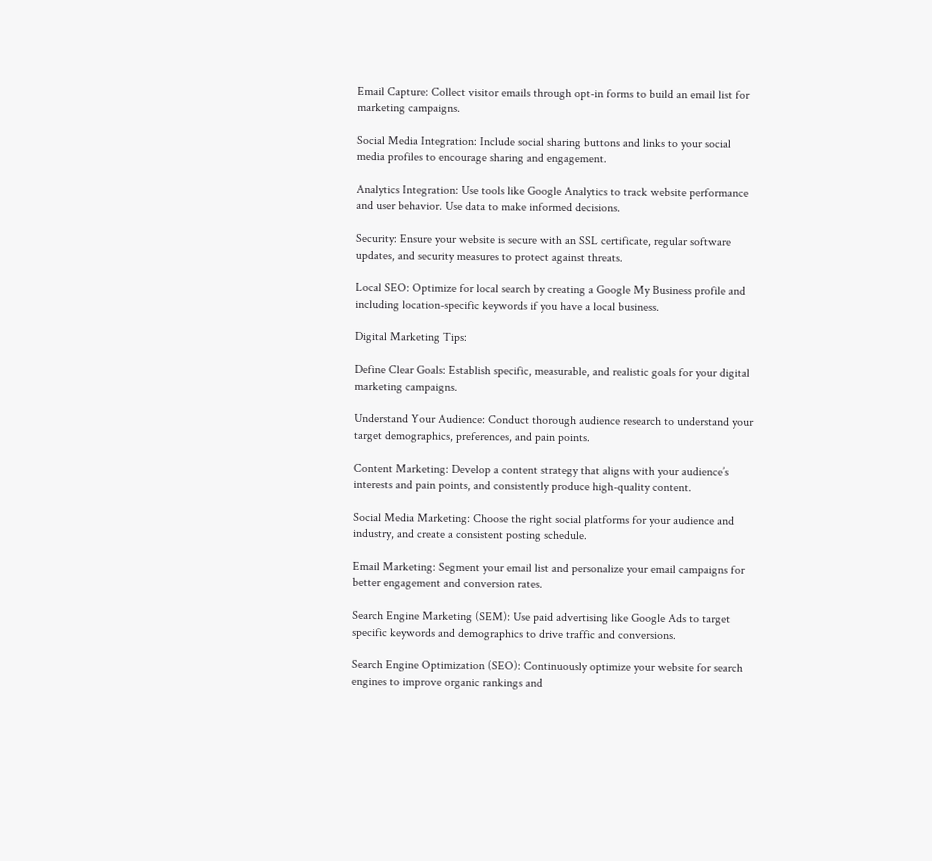Email Capture: Collect visitor emails through opt-in forms to build an email list for marketing campaigns.

Social Media Integration: Include social sharing buttons and links to your social media profiles to encourage sharing and engagement.

Analytics Integration: Use tools like Google Analytics to track website performance and user behavior. Use data to make informed decisions.

Security: Ensure your website is secure with an SSL certificate, regular software updates, and security measures to protect against threats.

Local SEO: Optimize for local search by creating a Google My Business profile and including location-specific keywords if you have a local business.

Digital Marketing Tips:

Define Clear Goals: Establish specific, measurable, and realistic goals for your digital marketing campaigns.

Understand Your Audience: Conduct thorough audience research to understand your target demographics, preferences, and pain points.

Content Marketing: Develop a content strategy that aligns with your audience’s interests and pain points, and consistently produce high-quality content.

Social Media Marketing: Choose the right social platforms for your audience and industry, and create a consistent posting schedule.

Email Marketing: Segment your email list and personalize your email campaigns for better engagement and conversion rates.

Search Engine Marketing (SEM): Use paid advertising like Google Ads to target specific keywords and demographics to drive traffic and conversions.

Search Engine Optimization (SEO): Continuously optimize your website for search engines to improve organic rankings and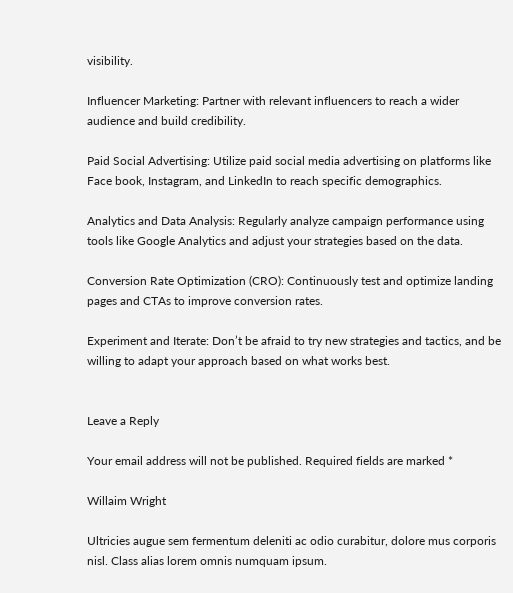visibility.

Influencer Marketing: Partner with relevant influencers to reach a wider audience and build credibility.

Paid Social Advertising: Utilize paid social media advertising on platforms like Face book, Instagram, and LinkedIn to reach specific demographics.

Analytics and Data Analysis: Regularly analyze campaign performance using tools like Google Analytics and adjust your strategies based on the data.

Conversion Rate Optimization (CRO): Continuously test and optimize landing pages and CTAs to improve conversion rates.

Experiment and Iterate: Don’t be afraid to try new strategies and tactics, and be willing to adapt your approach based on what works best.


Leave a Reply

Your email address will not be published. Required fields are marked *

Willaim Wright

Ultricies augue sem fermentum deleniti ac odio curabitur, dolore mus corporis nisl. Class alias lorem omnis numquam ipsum.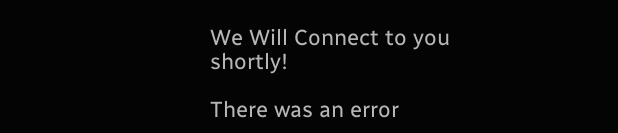We Will Connect to you shortly!

There was an error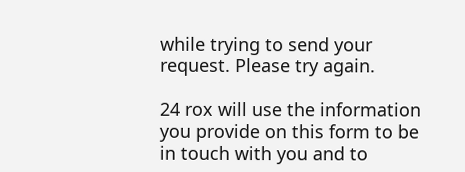while trying to send your request. Please try again.

24 rox will use the information you provide on this form to be in touch with you and to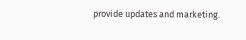provide updates and marketing.